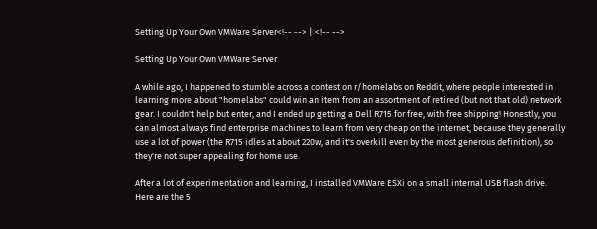Setting Up Your Own VMWare Server<!-- --> | <!-- -->

Setting Up Your Own VMWare Server

A while ago, I happened to stumble across a contest on r/homelabs on Reddit, where people interested in learning more about "homelabs" could win an item from an assortment of retired (but not that old) network gear. I couldn't help but enter, and I ended up getting a Dell R715 for free, with free shipping! Honestly, you can almost always find enterprise machines to learn from very cheap on the internet, because they generally use a lot of power (the R715 idles at about 220w, and it's overkill even by the most generous definition), so they're not super appealing for home use.

After a lot of experimentation and learning, I installed VMWare ESXi on a small internal USB flash drive. Here are the 5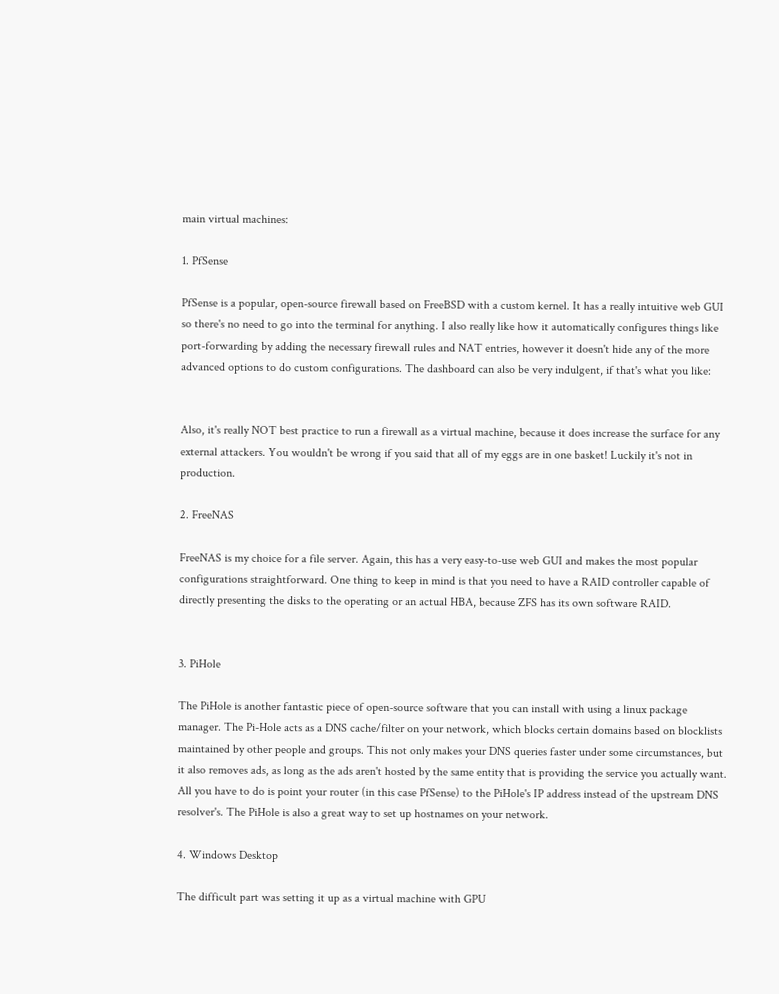main virtual machines:

1. PfSense

PfSense is a popular, open-source firewall based on FreeBSD with a custom kernel. It has a really intuitive web GUI so there's no need to go into the terminal for anything. I also really like how it automatically configures things like port-forwarding by adding the necessary firewall rules and NAT entries, however it doesn't hide any of the more advanced options to do custom configurations. The dashboard can also be very indulgent, if that's what you like:


Also, it's really NOT best practice to run a firewall as a virtual machine, because it does increase the surface for any external attackers. You wouldn't be wrong if you said that all of my eggs are in one basket! Luckily it's not in production.

2. FreeNAS

FreeNAS is my choice for a file server. Again, this has a very easy-to-use web GUI and makes the most popular configurations straightforward. One thing to keep in mind is that you need to have a RAID controller capable of directly presenting the disks to the operating or an actual HBA, because ZFS has its own software RAID.


3. PiHole

The PiHole is another fantastic piece of open-source software that you can install with using a linux package manager. The Pi-Hole acts as a DNS cache/filter on your network, which blocks certain domains based on blocklists maintained by other people and groups. This not only makes your DNS queries faster under some circumstances, but it also removes ads, as long as the ads aren't hosted by the same entity that is providing the service you actually want. All you have to do is point your router (in this case PfSense) to the PiHole's IP address instead of the upstream DNS resolver's. The PiHole is also a great way to set up hostnames on your network.

4. Windows Desktop

The difficult part was setting it up as a virtual machine with GPU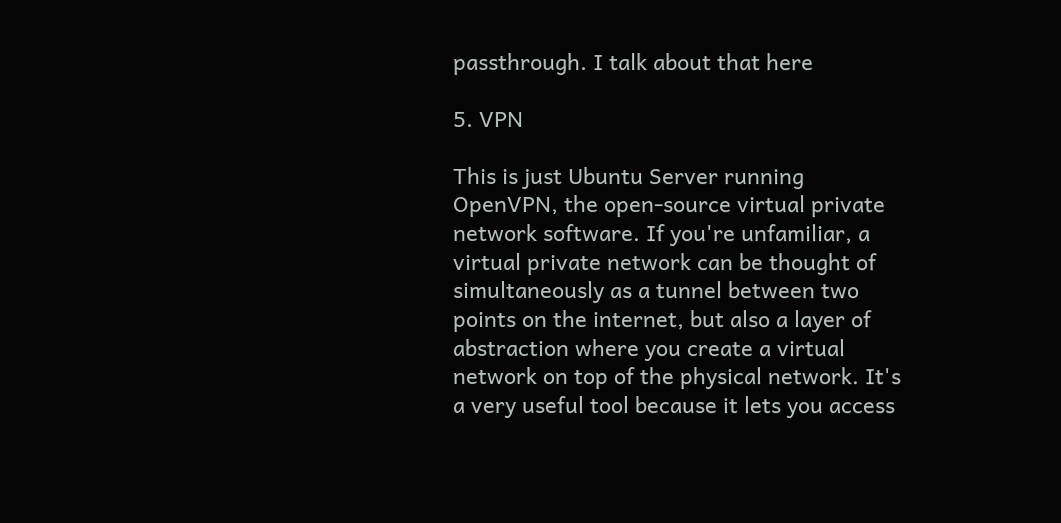passthrough. I talk about that here

5. VPN

This is just Ubuntu Server running OpenVPN, the open-source virtual private network software. If you're unfamiliar, a virtual private network can be thought of simultaneously as a tunnel between two points on the internet, but also a layer of abstraction where you create a virtual network on top of the physical network. It's a very useful tool because it lets you access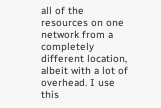all of the resources on one network from a completely different location, albeit with a lot of overhead. I use this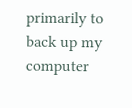primarily to back up my computer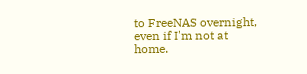to FreeNAS overnight, even if I'm not at home.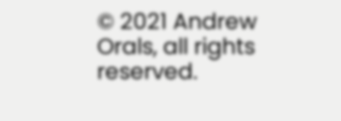© 2021 Andrew Orals, all rights reserved.